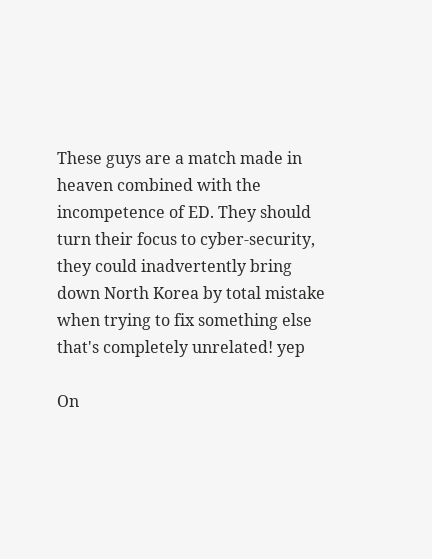These guys are a match made in heaven combined with the incompetence of ED. They should turn their focus to cyber-security, they could inadvertently bring down North Korea by total mistake when trying to fix something else that's completely unrelated! yep

On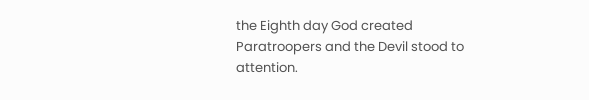the Eighth day God created Paratroopers and the Devil stood to attention.